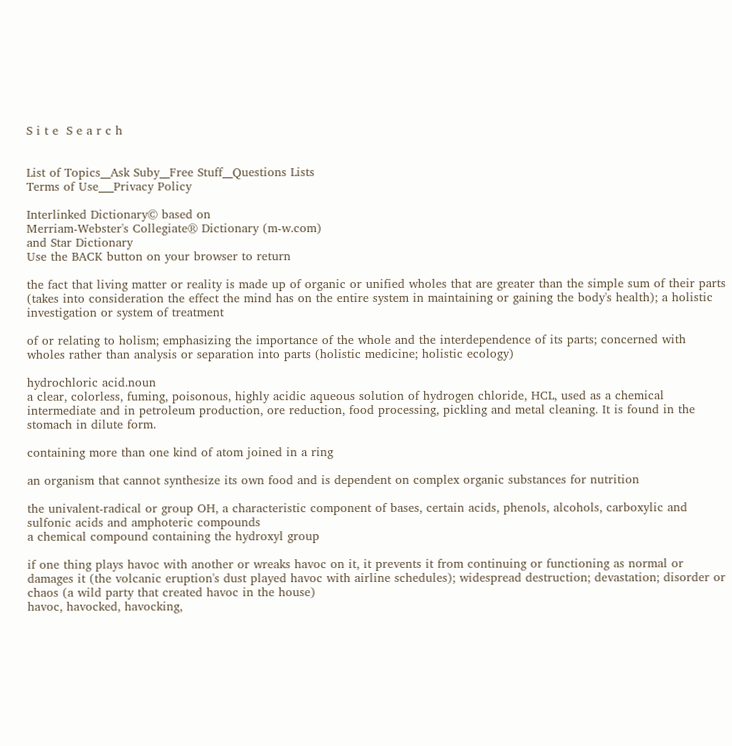S i t e  S e a r c h


List of Topics__Ask Suby__Free Stuff__Questions Lists
Terms of Use___Privacy Policy

Interlinked Dictionary© based on
Merriam-Webster's Collegiate® Dictionary (m-w.com)
and Star Dictionary
Use the BACK button on your browser to return

the fact that living matter or reality is made up of organic or unified wholes that are greater than the simple sum of their parts (takes into consideration the effect the mind has on the entire system in maintaining or gaining the body's health); a holistic investigation or system of treatment

of or relating to holism; emphasizing the importance of the whole and the interdependence of its parts; concerned with wholes rather than analysis or separation into parts (holistic medicine; holistic ecology)

hydrochloric acid.noun
a clear, colorless, fuming, poisonous, highly acidic aqueous solution of hydrogen chloride, HCL, used as a chemical intermediate and in petroleum production, ore reduction, food processing, pickling and metal cleaning. It is found in the stomach in dilute form.

containing more than one kind of atom joined in a ring

an organism that cannot synthesize its own food and is dependent on complex organic substances for nutrition

the univalent-radical or group OH, a characteristic component of bases, certain acids, phenols, alcohols, carboxylic and sulfonic acids and amphoteric compounds
a chemical compound containing the hydroxyl group

if one thing plays havoc with another or wreaks havoc on it, it prevents it from continuing or functioning as normal or damages it (the volcanic eruption's dust played havoc with airline schedules); widespread destruction; devastation; disorder or chaos (a wild party that created havoc in the house)
havoc, havocked, havocking,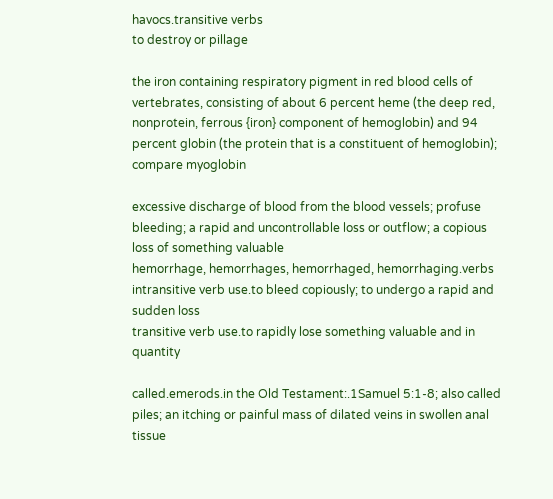havocs.transitive verbs
to destroy or pillage

the iron containing respiratory pigment in red blood cells of vertebrates, consisting of about 6 percent heme (the deep red, nonprotein, ferrous {iron} component of hemoglobin) and 94 percent globin (the protein that is a constituent of hemoglobin); compare myoglobin

excessive discharge of blood from the blood vessels; profuse bleeding; a rapid and uncontrollable loss or outflow; a copious loss of something valuable
hemorrhage, hemorrhages, hemorrhaged, hemorrhaging.verbs
intransitive verb use.to bleed copiously; to undergo a rapid and sudden loss
transitive verb use.to rapidly lose something valuable and in quantity

called.emerods.in the Old Testament:.1Samuel 5:1-8; also called piles; an itching or painful mass of dilated veins in swollen anal tissue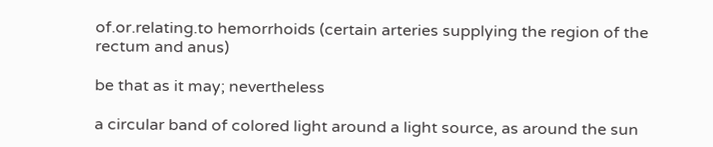of.or.relating.to hemorrhoids (certain arteries supplying the region of the rectum and anus)

be that as it may; nevertheless

a circular band of colored light around a light source, as around the sun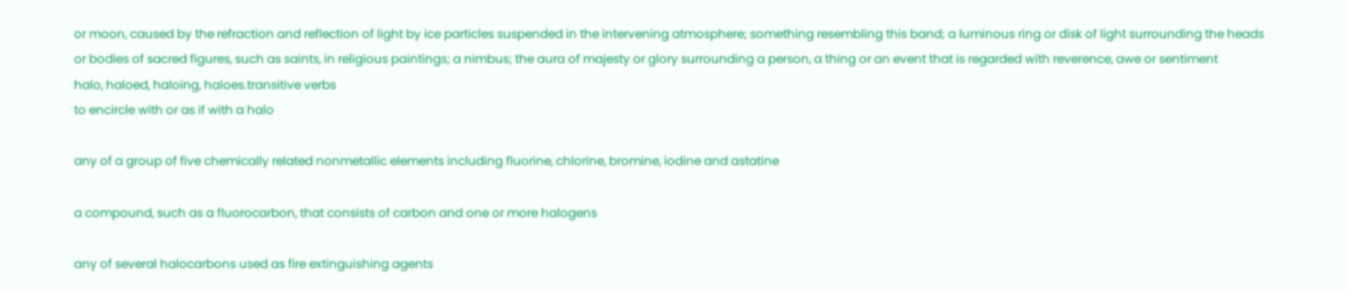or moon, caused by the refraction and reflection of light by ice particles suspended in the intervening atmosphere; something resembling this band; a luminous ring or disk of light surrounding the heads or bodies of sacred figures, such as saints, in religious paintings; a nimbus; the aura of majesty or glory surrounding a person, a thing or an event that is regarded with reverence, awe or sentiment
halo, haloed, haloing, haloes.transitive verbs
to encircle with or as if with a halo

any of a group of five chemically related nonmetallic elements including fluorine, chlorine, bromine, iodine and astatine

a compound, such as a fluorocarbon, that consists of carbon and one or more halogens

any of several halocarbons used as fire extinguishing agents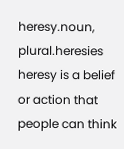heresy.noun, plural.heresies
heresy is a belief or action that people can think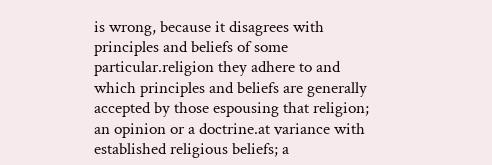is wrong, because it disagrees with principles and beliefs of some particular.religion they adhere to and which principles and beliefs are generally accepted by those espousing that religion; an opinion or a doctrine.at variance with established religious beliefs; a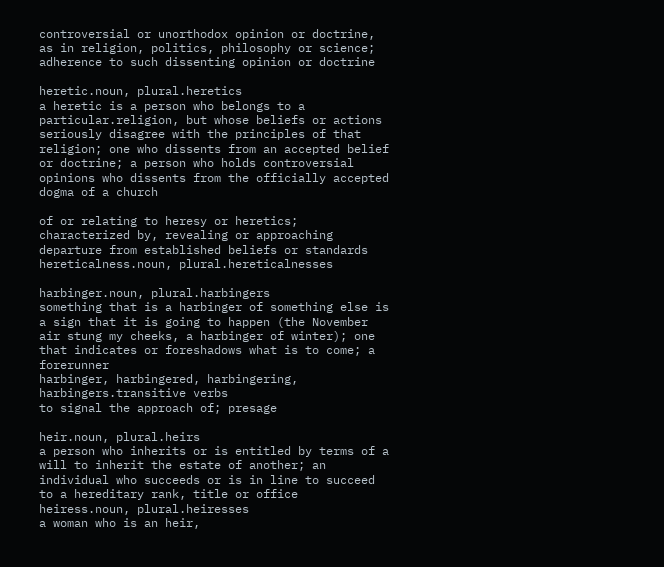controversial or unorthodox opinion or doctrine, as in religion, politics, philosophy or science; adherence to such dissenting opinion or doctrine

heretic.noun, plural.heretics
a heretic is a person who belongs to a particular.religion, but whose beliefs or actions seriously disagree with the principles of that religion; one who dissents from an accepted belief or doctrine; a person who holds controversial opinions who dissents from the officially accepted dogma of a church

of or relating to heresy or heretics; characterized by, revealing or approaching departure from established beliefs or standards
hereticalness.noun, plural.hereticalnesses

harbinger.noun, plural.harbingers
something that is a harbinger of something else is a sign that it is going to happen (the November air stung my cheeks, a harbinger of winter); one that indicates or foreshadows what is to come; a forerunner
harbinger, harbingered, harbingering, harbingers.transitive verbs
to signal the approach of; presage

heir.noun, plural.heirs
a person who inherits or is entitled by terms of a will to inherit the estate of another; an individual who succeeds or is in line to succeed to a hereditary rank, title or office
heiress.noun, plural.heiresses
a woman who is an heir,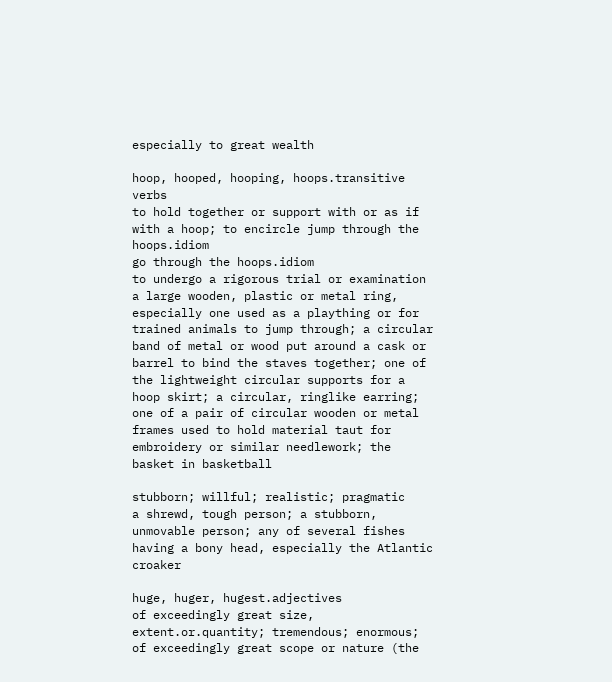especially to great wealth

hoop, hooped, hooping, hoops.transitive verbs
to hold together or support with or as if with a hoop; to encircle jump through the hoops.idiom
go through the hoops.idiom
to undergo a rigorous trial or examination
a large wooden, plastic or metal ring, especially one used as a plaything or for trained animals to jump through; a circular band of metal or wood put around a cask or barrel to bind the staves together; one of the lightweight circular supports for a hoop skirt; a circular, ringlike earring; one of a pair of circular wooden or metal frames used to hold material taut for embroidery or similar needlework; the basket in basketball

stubborn; willful; realistic; pragmatic
a shrewd, tough person; a stubborn, unmovable person; any of several fishes having a bony head, especially the Atlantic croaker

huge, huger, hugest.adjectives
of exceedingly great size, extent.or.quantity; tremendous; enormous; of exceedingly great scope or nature (the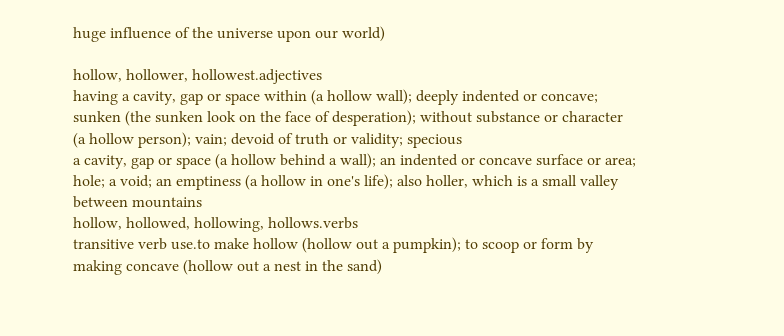huge influence of the universe upon our world)

hollow, hollower, hollowest.adjectives
having a cavity, gap or space within (a hollow wall); deeply indented or concave; sunken (the sunken look on the face of desperation); without substance or character (a hollow person); vain; devoid of truth or validity; specious
a cavity, gap or space (a hollow behind a wall); an indented or concave surface or area; hole; a void; an emptiness (a hollow in one's life); also holler, which is a small valley between mountains
hollow, hollowed, hollowing, hollows.verbs
transitive verb use.to make hollow (hollow out a pumpkin); to scoop or form by making concave (hollow out a nest in the sand)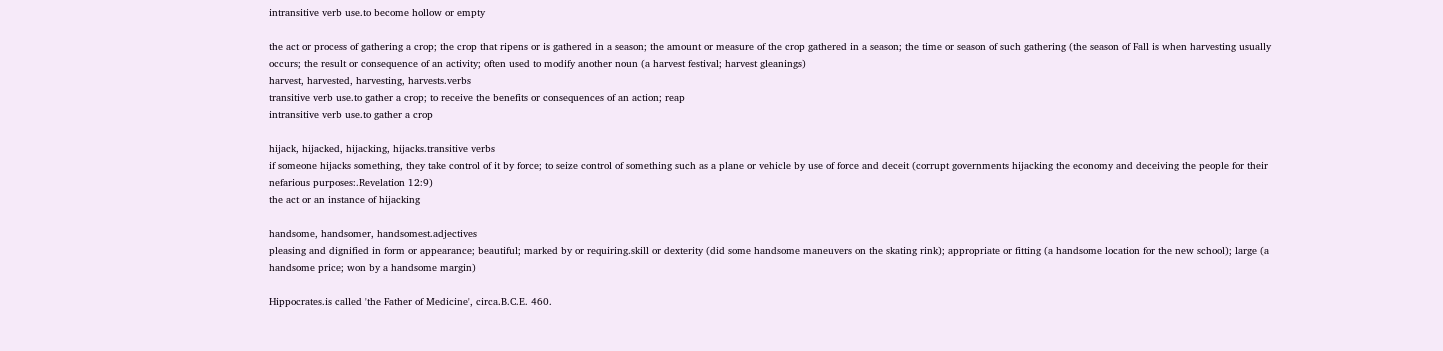intransitive verb use.to become hollow or empty

the act or process of gathering a crop; the crop that ripens or is gathered in a season; the amount or measure of the crop gathered in a season; the time or season of such gathering (the season of Fall is when harvesting usually occurs; the result or consequence of an activity; often used to modify another noun (a harvest festival; harvest gleanings)
harvest, harvested, harvesting, harvests.verbs
transitive verb use.to gather a crop; to receive the benefits or consequences of an action; reap
intransitive verb use.to gather a crop

hijack, hijacked, hijacking, hijacks.transitive verbs
if someone hijacks something, they take control of it by force; to seize control of something such as a plane or vehicle by use of force and deceit (corrupt governments hijacking the economy and deceiving the people for their nefarious purposes:.Revelation 12:9)
the act or an instance of hijacking

handsome, handsomer, handsomest.adjectives
pleasing and dignified in form or appearance; beautiful; marked by or requiring.skill or dexterity (did some handsome maneuvers on the skating rink); appropriate or fitting (a handsome location for the new school); large (a handsome price; won by a handsome margin)

Hippocrates.is called 'the Father of Medicine', circa.B.C.E. 460.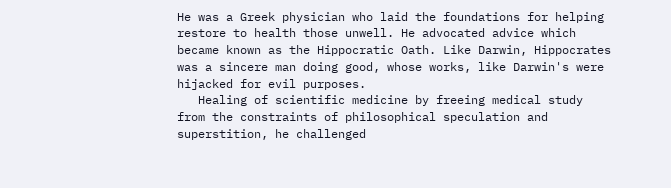He was a Greek physician who laid the foundations for helping restore to health those unwell. He advocated advice which became known as the Hippocratic Oath. Like Darwin, Hippocrates was a sincere man doing good, whose works, like Darwin's were hijacked for evil purposes.
   Healing of scientific medicine by freeing medical study from the constraints of philosophical speculation and superstition, he challenged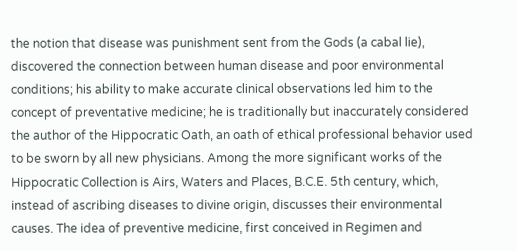the notion that disease was punishment sent from the Gods (a cabal lie), discovered the connection between human disease and poor environmental conditions; his ability to make accurate clinical observations led him to the concept of preventative medicine; he is traditionally but inaccurately considered the author of the Hippocratic Oath, an oath of ethical professional behavior used to be sworn by all new physicians. Among the more significant works of the Hippocratic Collection is Airs, Waters and Places, B.C.E. 5th century, which, instead of ascribing diseases to divine origin, discusses their environmental causes. The idea of preventive medicine, first conceived in Regimen and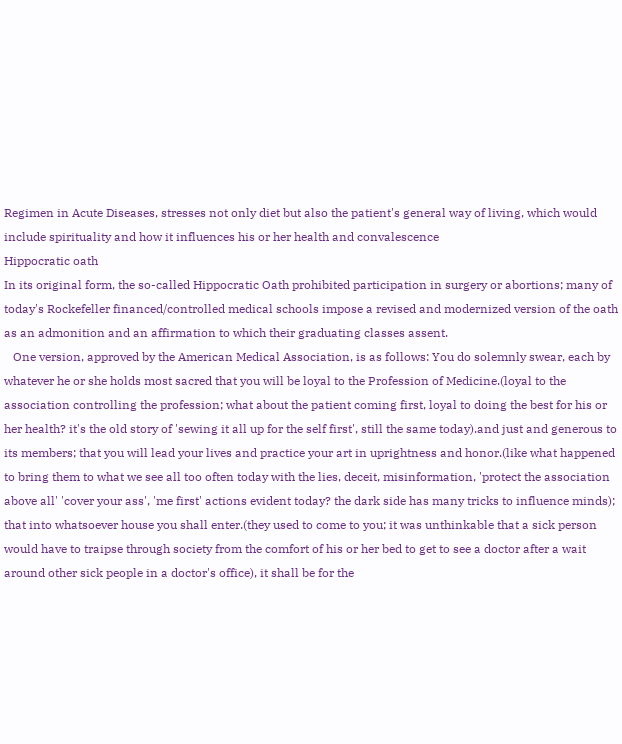Regimen in Acute Diseases, stresses not only diet but also the patient's general way of living, which would include spirituality and how it influences his or her health and convalescence
Hippocratic oath
In its original form, the so-called Hippocratic Oath prohibited participation in surgery or abortions; many of today's Rockefeller financed/controlled medical schools impose a revised and modernized version of the oath as an admonition and an affirmation to which their graduating classes assent.
   One version, approved by the American Medical Association, is as follows: You do solemnly swear, each by whatever he or she holds most sacred that you will be loyal to the Profession of Medicine.(loyal to the association controlling the profession; what about the patient coming first, loyal to doing the best for his or her health? it's the old story of 'sewing it all up for the self first', still the same today).and just and generous to its members; that you will lead your lives and practice your art in uprightness and honor.(like what happened to bring them to what we see all too often today with the lies, deceit, misinformation, 'protect the association above all' 'cover your ass', 'me first' actions evident today? the dark side has many tricks to influence minds); that into whatsoever house you shall enter.(they used to come to you; it was unthinkable that a sick person would have to traipse through society from the comfort of his or her bed to get to see a doctor after a wait around other sick people in a doctor's office), it shall be for the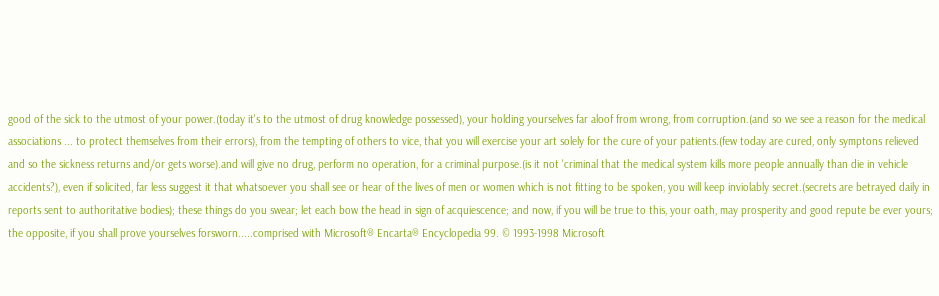good of the sick to the utmost of your power.(today it's to the utmost of drug knowledge possessed), your holding yourselves far aloof from wrong, from corruption.(and so we see a reason for the medical associations ... to protect themselves from their errors), from the tempting of others to vice, that you will exercise your art solely for the cure of your patients.(few today are cured, only symptons relieved and so the sickness returns and/or gets worse).and will give no drug, perform no operation, for a criminal purpose.(is it not 'criminal that the medical system kills more people annually than die in vehicle accidents?), even if solicited, far less suggest it that whatsoever you shall see or hear of the lives of men or women which is not fitting to be spoken, you will keep inviolably secret.(secrets are betrayed daily in reports sent to authoritative bodies); these things do you swear; let each bow the head in sign of acquiescence; and now, if you will be true to this, your oath, may prosperity and good repute be ever yours; the opposite, if you shall prove yourselves forsworn.....comprised with Microsoft® Encarta® Encyclopedia 99. © 1993-1998 Microsoft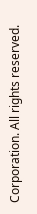Corporation. All rights reserved.